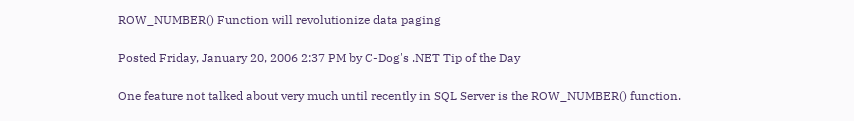ROW_NUMBER() Function will revolutionize data paging

Posted Friday, January 20, 2006 2:37 PM by C-Dog's .NET Tip of the Day

One feature not talked about very much until recently in SQL Server is the ROW_NUMBER() function.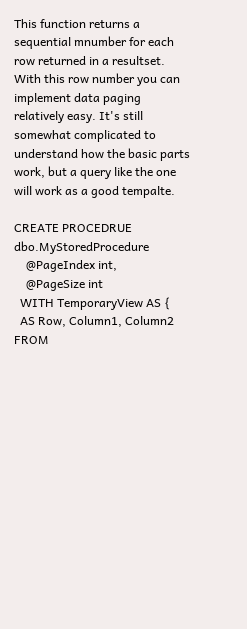This function returns a sequential mnumber for each row returned in a resultset. With this row number you can implement data paging relatively easy. It's still somewhat complicated to understand how the basic parts work, but a query like the one will work as a good tempalte.

CREATE PROCEDRUE dbo.MyStoredProcedure
    @PageIndex int,
    @PageSize int
  WITH TemporaryView AS {
  AS Row, Column1, Column2 FROM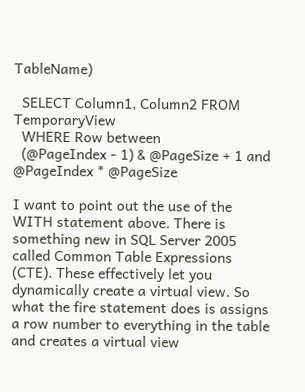TableName)

  SELECT Column1, Column2 FROM TemporaryView
  WHERE Row between
  (@PageIndex - 1) & @PageSize + 1 and @PageIndex * @PageSize

I want to point out the use of the WITH statement above. There is something new in SQL Server 2005 called Common Table Expressions (CTE). These effectively let you dynamically create a virtual view. So what the fire statement does is assigns a row number to everything in the table and creates a virtual view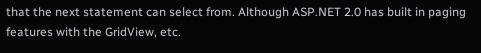that the next statement can select from. Although ASP.NET 2.0 has built in paging features with the GridView, etc.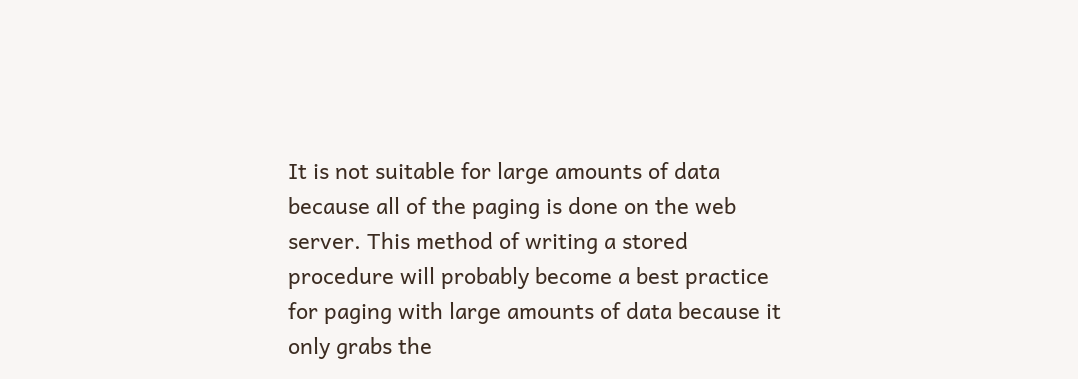It is not suitable for large amounts of data because all of the paging is done on the web server. This method of writing a stored procedure will probably become a best practice for paging with large amounts of data because it only grabs the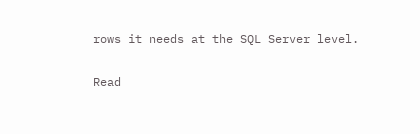rows it needs at the SQL Server level.

Read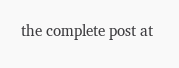the complete post at